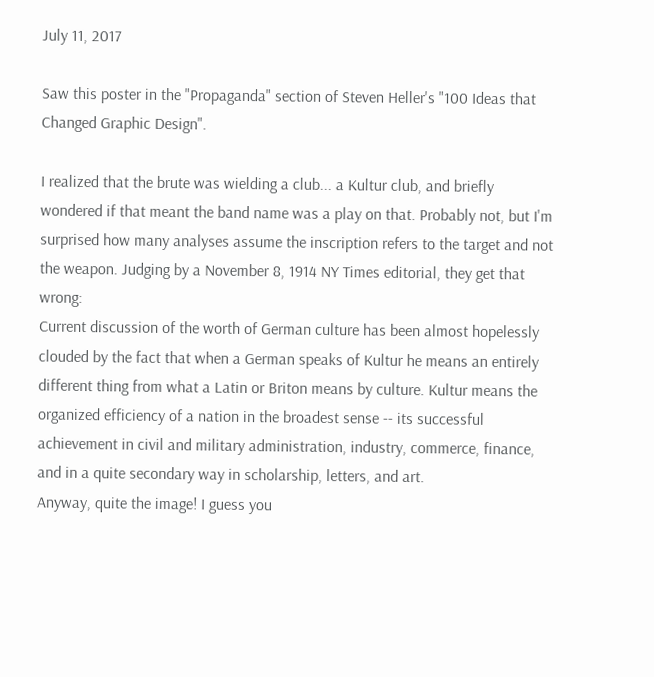July 11, 2017

Saw this poster in the "Propaganda" section of Steven Heller's "100 Ideas that Changed Graphic Design".

I realized that the brute was wielding a club... a Kultur club, and briefly wondered if that meant the band name was a play on that. Probably not, but I'm surprised how many analyses assume the inscription refers to the target and not the weapon. Judging by a November 8, 1914 NY Times editorial, they get that wrong:
Current discussion of the worth of German culture has been almost hopelessly clouded by the fact that when a German speaks of Kultur he means an entirely different thing from what a Latin or Briton means by culture. Kultur means the organized efficiency of a nation in the broadest sense -- its successful achievement in civil and military administration, industry, commerce, finance, and in a quite secondary way in scholarship, letters, and art.
Anyway, quite the image! I guess you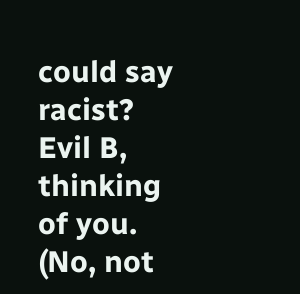could say racist?
Evil B, thinking of you. (No, not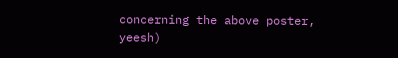concerning the above poster, yeesh)